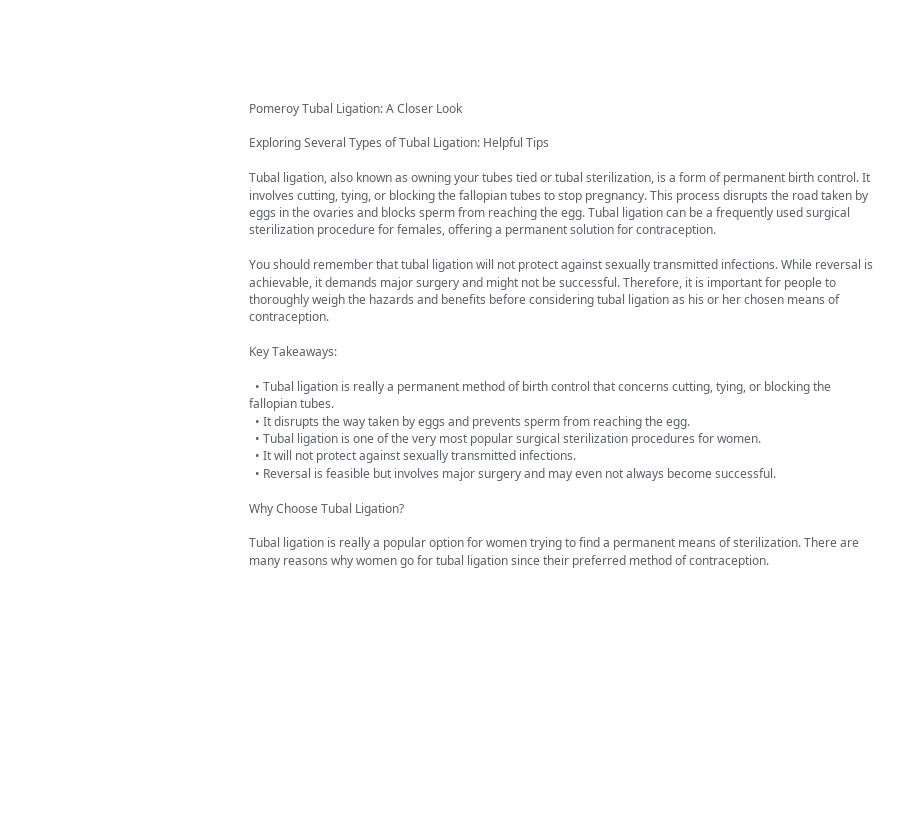Pomeroy Tubal Ligation: A Closer Look

Exploring Several Types of Tubal Ligation: Helpful Tips

Tubal ligation, also known as owning your tubes tied or tubal sterilization, is a form of permanent birth control. It involves cutting, tying, or blocking the fallopian tubes to stop pregnancy. This process disrupts the road taken by eggs in the ovaries and blocks sperm from reaching the egg. Tubal ligation can be a frequently used surgical sterilization procedure for females, offering a permanent solution for contraception.

You should remember that tubal ligation will not protect against sexually transmitted infections. While reversal is achievable, it demands major surgery and might not be successful. Therefore, it is important for people to thoroughly weigh the hazards and benefits before considering tubal ligation as his or her chosen means of contraception.

Key Takeaways:

  • Tubal ligation is really a permanent method of birth control that concerns cutting, tying, or blocking the fallopian tubes.
  • It disrupts the way taken by eggs and prevents sperm from reaching the egg.
  • Tubal ligation is one of the very most popular surgical sterilization procedures for women.
  • It will not protect against sexually transmitted infections.
  • Reversal is feasible but involves major surgery and may even not always become successful.

Why Choose Tubal Ligation?

Tubal ligation is really a popular option for women trying to find a permanent means of sterilization. There are many reasons why women go for tubal ligation since their preferred method of contraception.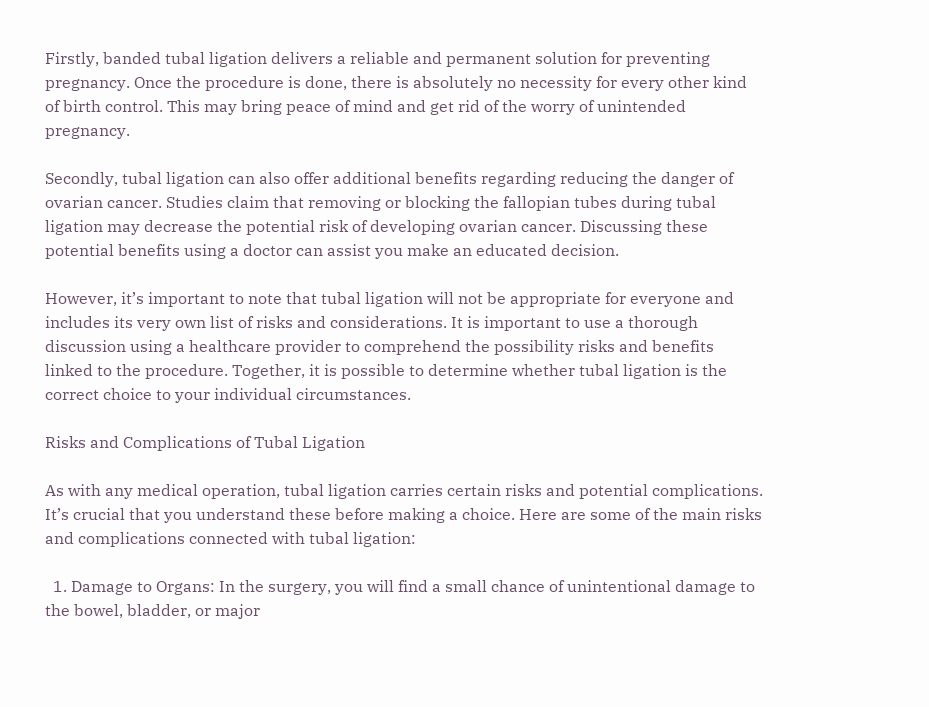Firstly, banded tubal ligation delivers a reliable and permanent solution for preventing pregnancy. Once the procedure is done, there is absolutely no necessity for every other kind of birth control. This may bring peace of mind and get rid of the worry of unintended pregnancy.

Secondly, tubal ligation can also offer additional benefits regarding reducing the danger of ovarian cancer. Studies claim that removing or blocking the fallopian tubes during tubal ligation may decrease the potential risk of developing ovarian cancer. Discussing these potential benefits using a doctor can assist you make an educated decision.

However, it’s important to note that tubal ligation will not be appropriate for everyone and includes its very own list of risks and considerations. It is important to use a thorough discussion using a healthcare provider to comprehend the possibility risks and benefits linked to the procedure. Together, it is possible to determine whether tubal ligation is the correct choice to your individual circumstances.

Risks and Complications of Tubal Ligation

As with any medical operation, tubal ligation carries certain risks and potential complications. It’s crucial that you understand these before making a choice. Here are some of the main risks and complications connected with tubal ligation:

  1. Damage to Organs: In the surgery, you will find a small chance of unintentional damage to the bowel, bladder, or major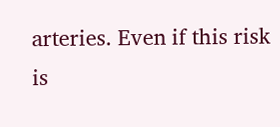arteries. Even if this risk is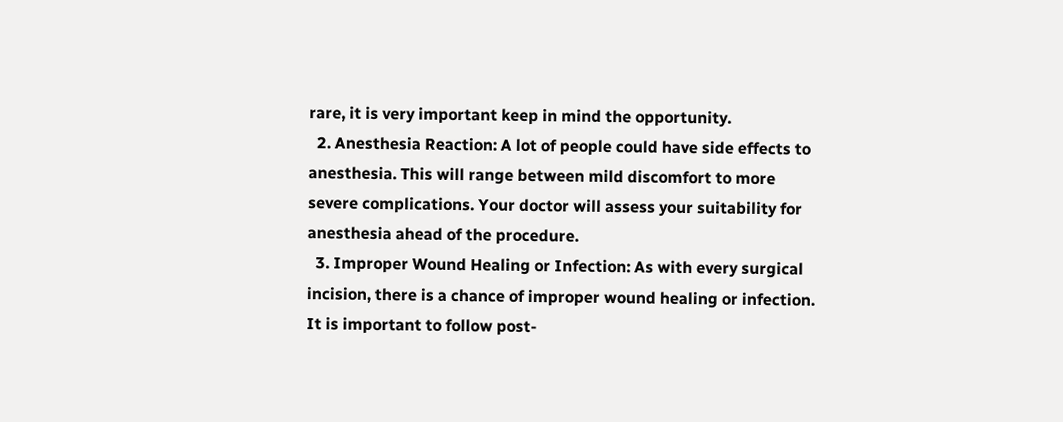rare, it is very important keep in mind the opportunity.
  2. Anesthesia Reaction: A lot of people could have side effects to anesthesia. This will range between mild discomfort to more severe complications. Your doctor will assess your suitability for anesthesia ahead of the procedure.
  3. Improper Wound Healing or Infection: As with every surgical incision, there is a chance of improper wound healing or infection. It is important to follow post-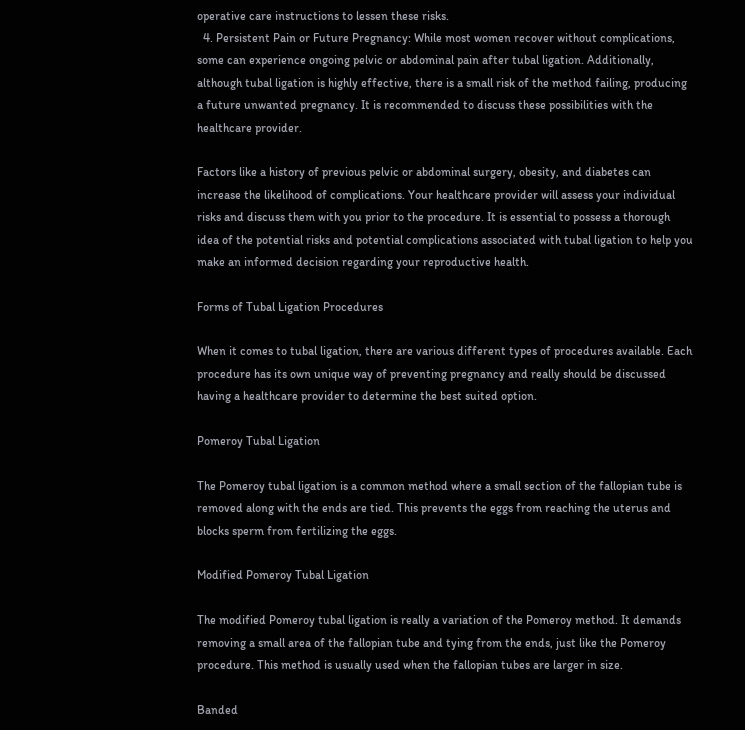operative care instructions to lessen these risks.
  4. Persistent Pain or Future Pregnancy: While most women recover without complications, some can experience ongoing pelvic or abdominal pain after tubal ligation. Additionally, although tubal ligation is highly effective, there is a small risk of the method failing, producing a future unwanted pregnancy. It is recommended to discuss these possibilities with the healthcare provider.

Factors like a history of previous pelvic or abdominal surgery, obesity, and diabetes can increase the likelihood of complications. Your healthcare provider will assess your individual risks and discuss them with you prior to the procedure. It is essential to possess a thorough idea of the potential risks and potential complications associated with tubal ligation to help you make an informed decision regarding your reproductive health.

Forms of Tubal Ligation Procedures

When it comes to tubal ligation, there are various different types of procedures available. Each procedure has its own unique way of preventing pregnancy and really should be discussed having a healthcare provider to determine the best suited option.

Pomeroy Tubal Ligation

The Pomeroy tubal ligation is a common method where a small section of the fallopian tube is removed along with the ends are tied. This prevents the eggs from reaching the uterus and blocks sperm from fertilizing the eggs.

Modified Pomeroy Tubal Ligation

The modified Pomeroy tubal ligation is really a variation of the Pomeroy method. It demands removing a small area of the fallopian tube and tying from the ends, just like the Pomeroy procedure. This method is usually used when the fallopian tubes are larger in size.

Banded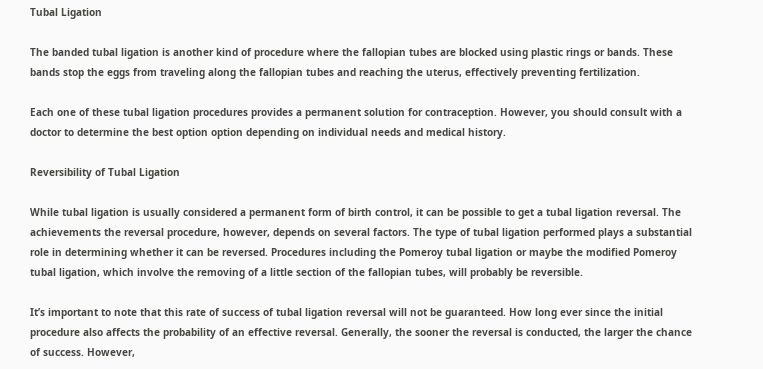Tubal Ligation

The banded tubal ligation is another kind of procedure where the fallopian tubes are blocked using plastic rings or bands. These bands stop the eggs from traveling along the fallopian tubes and reaching the uterus, effectively preventing fertilization.

Each one of these tubal ligation procedures provides a permanent solution for contraception. However, you should consult with a doctor to determine the best option option depending on individual needs and medical history.

Reversibility of Tubal Ligation

While tubal ligation is usually considered a permanent form of birth control, it can be possible to get a tubal ligation reversal. The achievements the reversal procedure, however, depends on several factors. The type of tubal ligation performed plays a substantial role in determining whether it can be reversed. Procedures including the Pomeroy tubal ligation or maybe the modified Pomeroy tubal ligation, which involve the removing of a little section of the fallopian tubes, will probably be reversible.

It’s important to note that this rate of success of tubal ligation reversal will not be guaranteed. How long ever since the initial procedure also affects the probability of an effective reversal. Generally, the sooner the reversal is conducted, the larger the chance of success. However,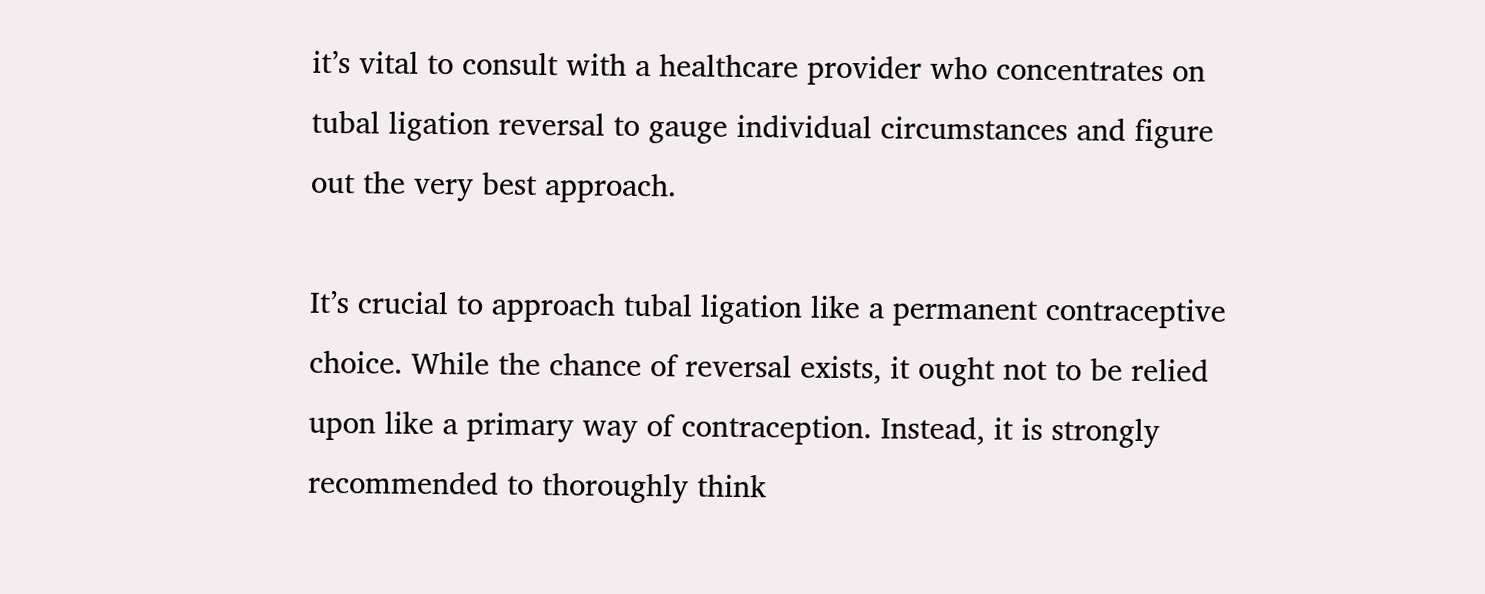it’s vital to consult with a healthcare provider who concentrates on tubal ligation reversal to gauge individual circumstances and figure out the very best approach.

It’s crucial to approach tubal ligation like a permanent contraceptive choice. While the chance of reversal exists, it ought not to be relied upon like a primary way of contraception. Instead, it is strongly recommended to thoroughly think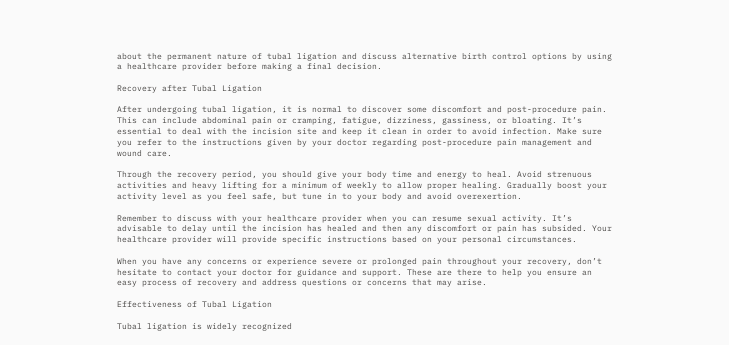about the permanent nature of tubal ligation and discuss alternative birth control options by using a healthcare provider before making a final decision.

Recovery after Tubal Ligation

After undergoing tubal ligation, it is normal to discover some discomfort and post-procedure pain. This can include abdominal pain or cramping, fatigue, dizziness, gassiness, or bloating. It’s essential to deal with the incision site and keep it clean in order to avoid infection. Make sure you refer to the instructions given by your doctor regarding post-procedure pain management and wound care.

Through the recovery period, you should give your body time and energy to heal. Avoid strenuous activities and heavy lifting for a minimum of weekly to allow proper healing. Gradually boost your activity level as you feel safe, but tune in to your body and avoid overexertion.

Remember to discuss with your healthcare provider when you can resume sexual activity. It’s advisable to delay until the incision has healed and then any discomfort or pain has subsided. Your healthcare provider will provide specific instructions based on your personal circumstances.

When you have any concerns or experience severe or prolonged pain throughout your recovery, don’t hesitate to contact your doctor for guidance and support. These are there to help you ensure an easy process of recovery and address questions or concerns that may arise.

Effectiveness of Tubal Ligation

Tubal ligation is widely recognized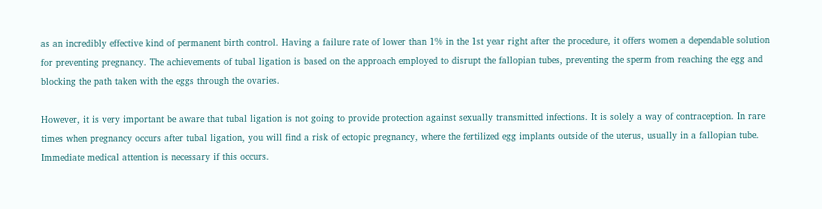as an incredibly effective kind of permanent birth control. Having a failure rate of lower than 1% in the 1st year right after the procedure, it offers women a dependable solution for preventing pregnancy. The achievements of tubal ligation is based on the approach employed to disrupt the fallopian tubes, preventing the sperm from reaching the egg and blocking the path taken with the eggs through the ovaries.

However, it is very important be aware that tubal ligation is not going to provide protection against sexually transmitted infections. It is solely a way of contraception. In rare times when pregnancy occurs after tubal ligation, you will find a risk of ectopic pregnancy, where the fertilized egg implants outside of the uterus, usually in a fallopian tube. Immediate medical attention is necessary if this occurs.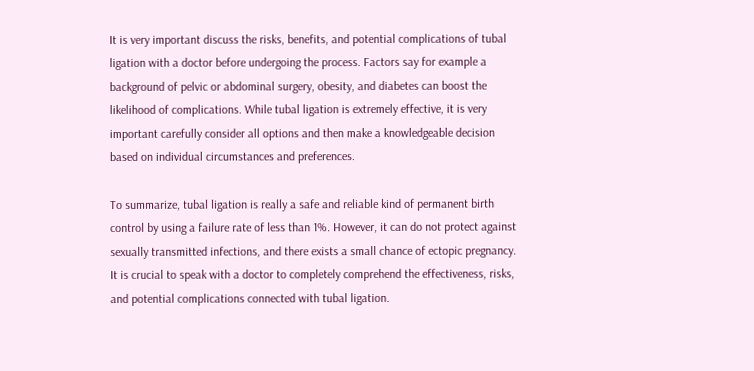It is very important discuss the risks, benefits, and potential complications of tubal ligation with a doctor before undergoing the process. Factors say for example a background of pelvic or abdominal surgery, obesity, and diabetes can boost the likelihood of complications. While tubal ligation is extremely effective, it is very important carefully consider all options and then make a knowledgeable decision based on individual circumstances and preferences.

To summarize, tubal ligation is really a safe and reliable kind of permanent birth control by using a failure rate of less than 1%. However, it can do not protect against sexually transmitted infections, and there exists a small chance of ectopic pregnancy. It is crucial to speak with a doctor to completely comprehend the effectiveness, risks, and potential complications connected with tubal ligation.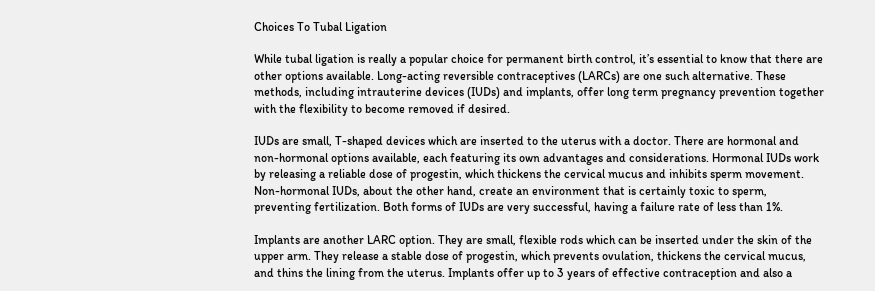Choices To Tubal Ligation

While tubal ligation is really a popular choice for permanent birth control, it’s essential to know that there are other options available. Long-acting reversible contraceptives (LARCs) are one such alternative. These methods, including intrauterine devices (IUDs) and implants, offer long term pregnancy prevention together with the flexibility to become removed if desired.

IUDs are small, T-shaped devices which are inserted to the uterus with a doctor. There are hormonal and non-hormonal options available, each featuring its own advantages and considerations. Hormonal IUDs work by releasing a reliable dose of progestin, which thickens the cervical mucus and inhibits sperm movement. Non-hormonal IUDs, about the other hand, create an environment that is certainly toxic to sperm, preventing fertilization. Both forms of IUDs are very successful, having a failure rate of less than 1%.

Implants are another LARC option. They are small, flexible rods which can be inserted under the skin of the upper arm. They release a stable dose of progestin, which prevents ovulation, thickens the cervical mucus, and thins the lining from the uterus. Implants offer up to 3 years of effective contraception and also a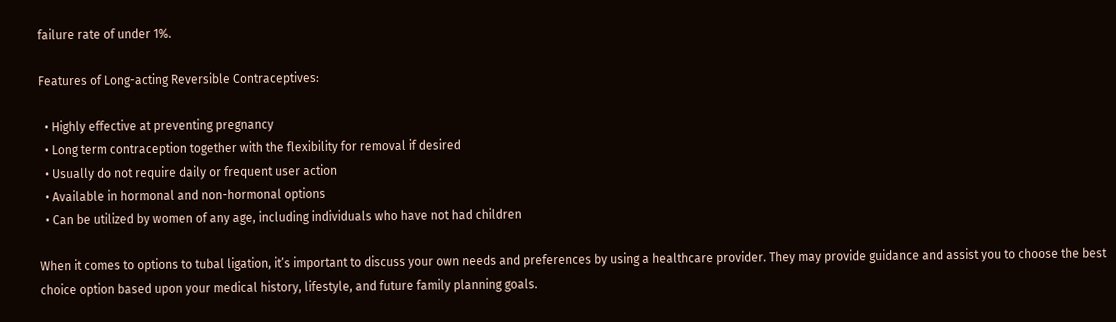failure rate of under 1%.

Features of Long-acting Reversible Contraceptives:

  • Highly effective at preventing pregnancy
  • Long term contraception together with the flexibility for removal if desired
  • Usually do not require daily or frequent user action
  • Available in hormonal and non-hormonal options
  • Can be utilized by women of any age, including individuals who have not had children

When it comes to options to tubal ligation, it’s important to discuss your own needs and preferences by using a healthcare provider. They may provide guidance and assist you to choose the best choice option based upon your medical history, lifestyle, and future family planning goals.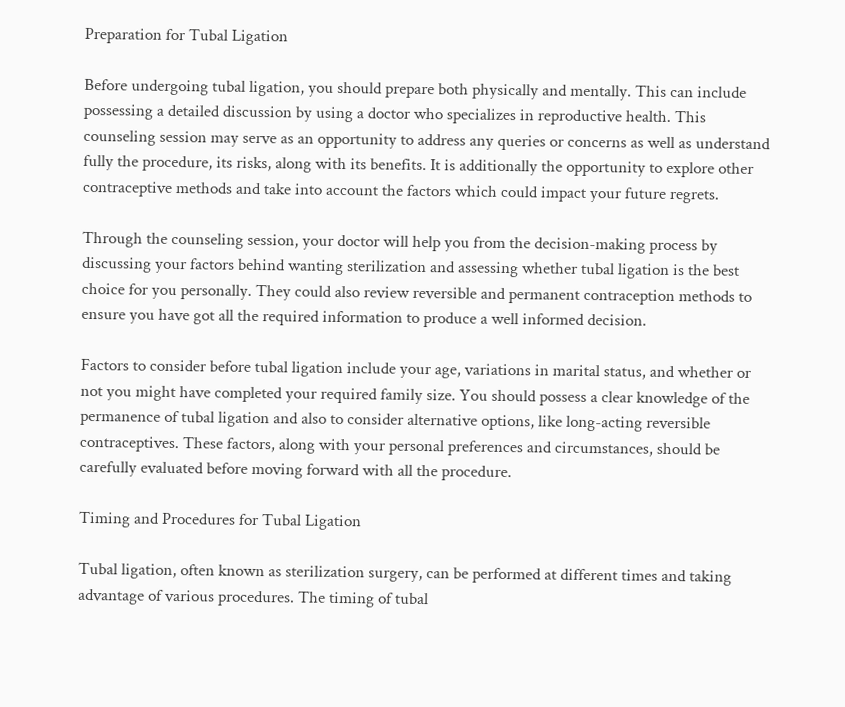Preparation for Tubal Ligation

Before undergoing tubal ligation, you should prepare both physically and mentally. This can include possessing a detailed discussion by using a doctor who specializes in reproductive health. This counseling session may serve as an opportunity to address any queries or concerns as well as understand fully the procedure, its risks, along with its benefits. It is additionally the opportunity to explore other contraceptive methods and take into account the factors which could impact your future regrets.

Through the counseling session, your doctor will help you from the decision-making process by discussing your factors behind wanting sterilization and assessing whether tubal ligation is the best choice for you personally. They could also review reversible and permanent contraception methods to ensure you have got all the required information to produce a well informed decision.

Factors to consider before tubal ligation include your age, variations in marital status, and whether or not you might have completed your required family size. You should possess a clear knowledge of the permanence of tubal ligation and also to consider alternative options, like long-acting reversible contraceptives. These factors, along with your personal preferences and circumstances, should be carefully evaluated before moving forward with all the procedure.

Timing and Procedures for Tubal Ligation

Tubal ligation, often known as sterilization surgery, can be performed at different times and taking advantage of various procedures. The timing of tubal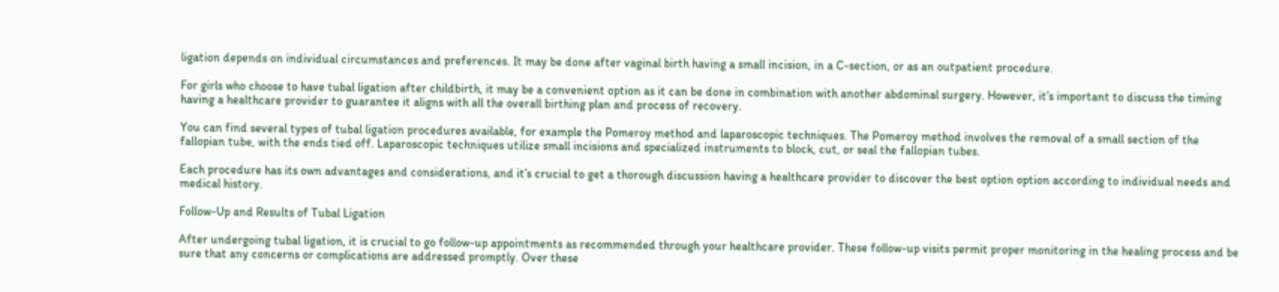ligation depends on individual circumstances and preferences. It may be done after vaginal birth having a small incision, in a C-section, or as an outpatient procedure.

For girls who choose to have tubal ligation after childbirth, it may be a convenient option as it can be done in combination with another abdominal surgery. However, it’s important to discuss the timing having a healthcare provider to guarantee it aligns with all the overall birthing plan and process of recovery.

You can find several types of tubal ligation procedures available, for example the Pomeroy method and laparoscopic techniques. The Pomeroy method involves the removal of a small section of the fallopian tube, with the ends tied off. Laparoscopic techniques utilize small incisions and specialized instruments to block, cut, or seal the fallopian tubes.

Each procedure has its own advantages and considerations, and it’s crucial to get a thorough discussion having a healthcare provider to discover the best option option according to individual needs and medical history.

Follow-Up and Results of Tubal Ligation

After undergoing tubal ligation, it is crucial to go follow-up appointments as recommended through your healthcare provider. These follow-up visits permit proper monitoring in the healing process and be sure that any concerns or complications are addressed promptly. Over these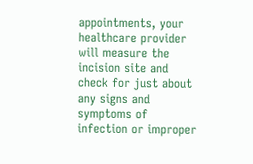appointments, your healthcare provider will measure the incision site and check for just about any signs and symptoms of infection or improper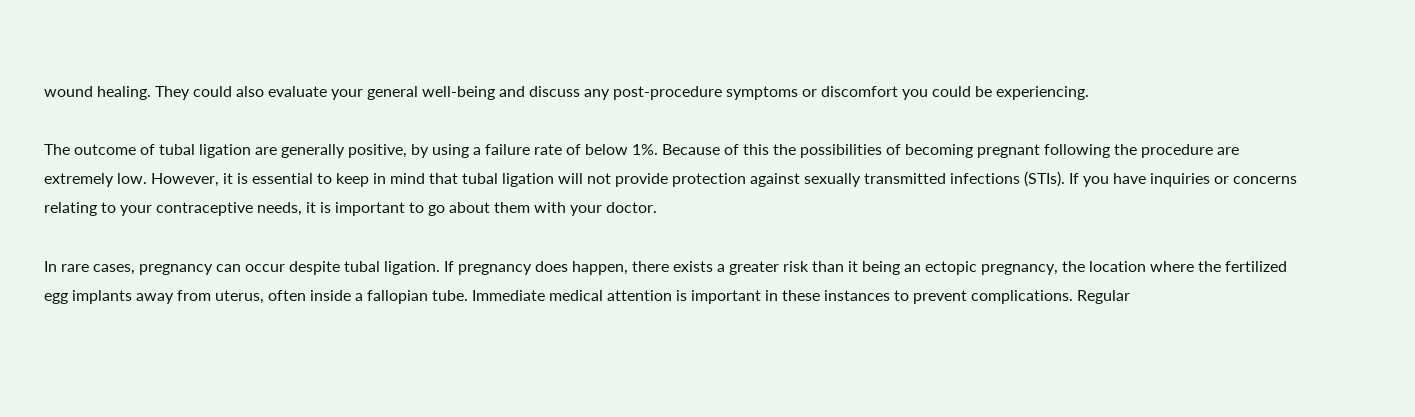wound healing. They could also evaluate your general well-being and discuss any post-procedure symptoms or discomfort you could be experiencing.

The outcome of tubal ligation are generally positive, by using a failure rate of below 1%. Because of this the possibilities of becoming pregnant following the procedure are extremely low. However, it is essential to keep in mind that tubal ligation will not provide protection against sexually transmitted infections (STIs). If you have inquiries or concerns relating to your contraceptive needs, it is important to go about them with your doctor.

In rare cases, pregnancy can occur despite tubal ligation. If pregnancy does happen, there exists a greater risk than it being an ectopic pregnancy, the location where the fertilized egg implants away from uterus, often inside a fallopian tube. Immediate medical attention is important in these instances to prevent complications. Regular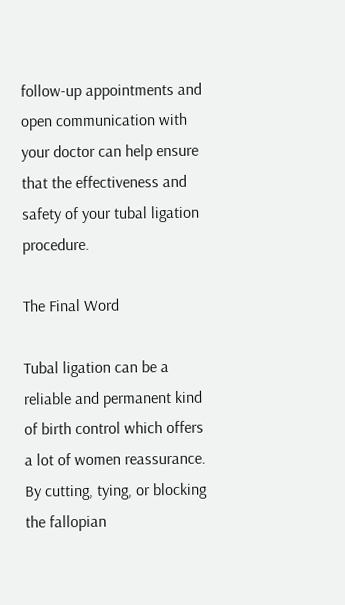follow-up appointments and open communication with your doctor can help ensure that the effectiveness and safety of your tubal ligation procedure.

The Final Word

Tubal ligation can be a reliable and permanent kind of birth control which offers a lot of women reassurance. By cutting, tying, or blocking the fallopian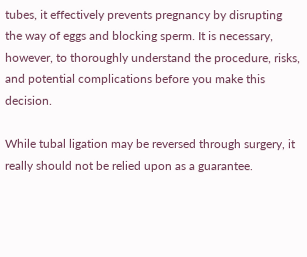tubes, it effectively prevents pregnancy by disrupting the way of eggs and blocking sperm. It is necessary, however, to thoroughly understand the procedure, risks, and potential complications before you make this decision.

While tubal ligation may be reversed through surgery, it really should not be relied upon as a guarantee.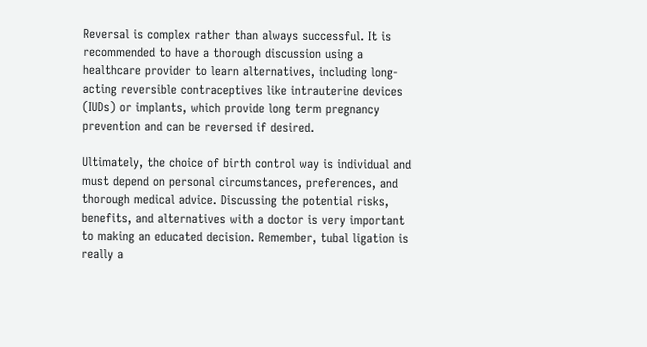Reversal is complex rather than always successful. It is recommended to have a thorough discussion using a healthcare provider to learn alternatives, including long-acting reversible contraceptives like intrauterine devices (IUDs) or implants, which provide long term pregnancy prevention and can be reversed if desired.

Ultimately, the choice of birth control way is individual and must depend on personal circumstances, preferences, and thorough medical advice. Discussing the potential risks, benefits, and alternatives with a doctor is very important to making an educated decision. Remember, tubal ligation is really a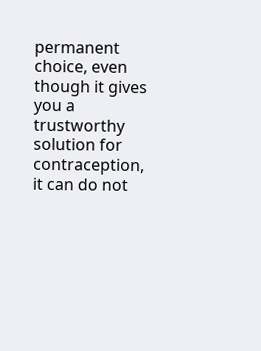permanent choice, even though it gives you a trustworthy solution for contraception, it can do not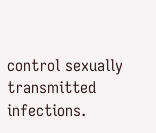control sexually transmitted infections.